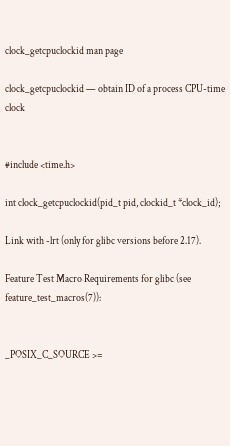clock_getcpuclockid man page

clock_getcpuclockid — obtain ID of a process CPU-time clock


#include <time.h>

int clock_getcpuclockid(pid_t pid, clockid_t *clock_id);

Link with -lrt (only for glibc versions before 2.17).

Feature Test Macro Requirements for glibc (see feature_test_macros(7)):


_POSIX_C_SOURCE >=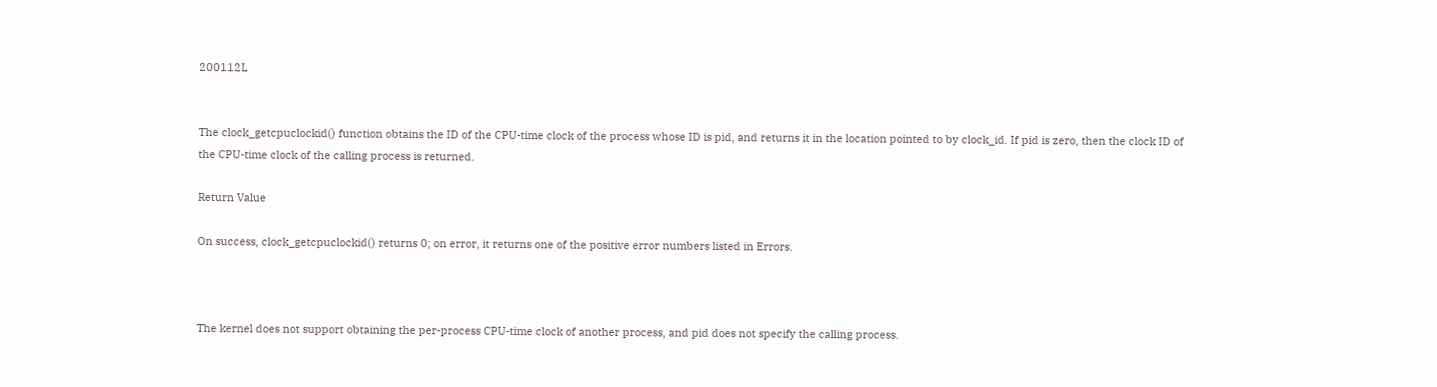200112L


The clock_getcpuclockid() function obtains the ID of the CPU-time clock of the process whose ID is pid, and returns it in the location pointed to by clock_id. If pid is zero, then the clock ID of the CPU-time clock of the calling process is returned.

Return Value

On success, clock_getcpuclockid() returns 0; on error, it returns one of the positive error numbers listed in Errors.



The kernel does not support obtaining the per-process CPU-time clock of another process, and pid does not specify the calling process.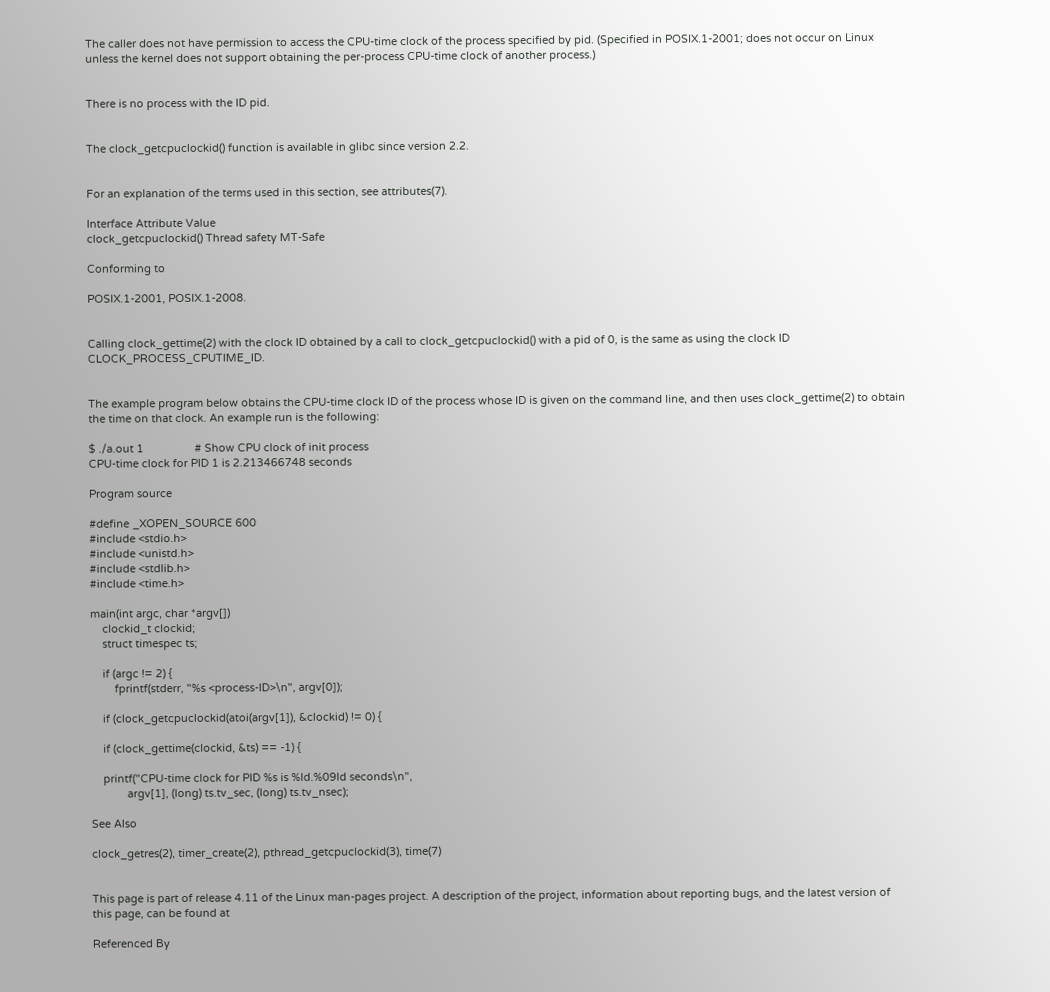The caller does not have permission to access the CPU-time clock of the process specified by pid. (Specified in POSIX.1-2001; does not occur on Linux unless the kernel does not support obtaining the per-process CPU-time clock of another process.)


There is no process with the ID pid.


The clock_getcpuclockid() function is available in glibc since version 2.2.


For an explanation of the terms used in this section, see attributes(7).

Interface Attribute Value
clock_getcpuclockid() Thread safety MT-Safe

Conforming to

POSIX.1-2001, POSIX.1-2008.


Calling clock_gettime(2) with the clock ID obtained by a call to clock_getcpuclockid() with a pid of 0, is the same as using the clock ID CLOCK_PROCESS_CPUTIME_ID.


The example program below obtains the CPU-time clock ID of the process whose ID is given on the command line, and then uses clock_gettime(2) to obtain the time on that clock. An example run is the following:

$ ./a.out 1                 # Show CPU clock of init process
CPU-time clock for PID 1 is 2.213466748 seconds

Program source

#define _XOPEN_SOURCE 600
#include <stdio.h>
#include <unistd.h>
#include <stdlib.h>
#include <time.h>

main(int argc, char *argv[])
    clockid_t clockid;
    struct timespec ts;

    if (argc != 2) {
        fprintf(stderr, "%s <process-ID>\n", argv[0]);

    if (clock_getcpuclockid(atoi(argv[1]), &clockid) != 0) {

    if (clock_gettime(clockid, &ts) == -1) {

    printf("CPU-time clock for PID %s is %ld.%09ld seconds\n",
            argv[1], (long) ts.tv_sec, (long) ts.tv_nsec);

See Also

clock_getres(2), timer_create(2), pthread_getcpuclockid(3), time(7)


This page is part of release 4.11 of the Linux man-pages project. A description of the project, information about reporting bugs, and the latest version of this page, can be found at

Referenced By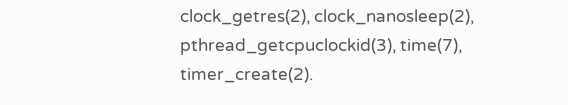clock_getres(2), clock_nanosleep(2), pthread_getcpuclockid(3), time(7), timer_create(2).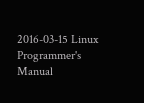2016-03-15 Linux Programmer's Manual